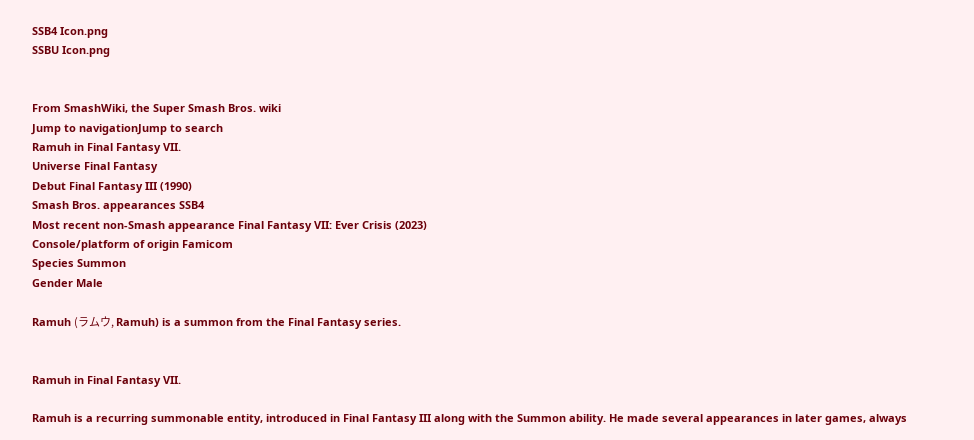SSB4 Icon.png
SSBU Icon.png


From SmashWiki, the Super Smash Bros. wiki
Jump to navigationJump to search
Ramuh in Final Fantasy VII.
Universe Final Fantasy
Debut Final Fantasy III (1990)
Smash Bros. appearances SSB4
Most recent non-Smash appearance Final Fantasy VII: Ever Crisis (2023)
Console/platform of origin Famicom
Species Summon
Gender Male

Ramuh (ラムウ, Ramuh) is a summon from the Final Fantasy series.


Ramuh in Final Fantasy VII.

Ramuh is a recurring summonable entity, introduced in Final Fantasy III along with the Summon ability. He made several appearances in later games, always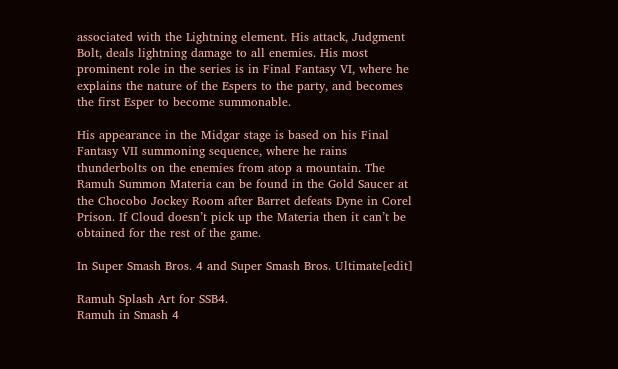associated with the Lightning element. His attack, Judgment Bolt, deals lightning damage to all enemies. His most prominent role in the series is in Final Fantasy VI, where he explains the nature of the Espers to the party, and becomes the first Esper to become summonable.

His appearance in the Midgar stage is based on his Final Fantasy VII summoning sequence, where he rains thunderbolts on the enemies from atop a mountain. The Ramuh Summon Materia can be found in the Gold Saucer at the Chocobo Jockey Room after Barret defeats Dyne in Corel Prison. If Cloud doesn’t pick up the Materia then it can’t be obtained for the rest of the game.

In Super Smash Bros. 4 and Super Smash Bros. Ultimate[edit]

Ramuh Splash Art for SSB4.
Ramuh in Smash 4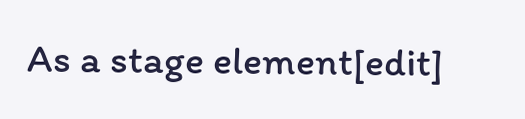As a stage element[edit]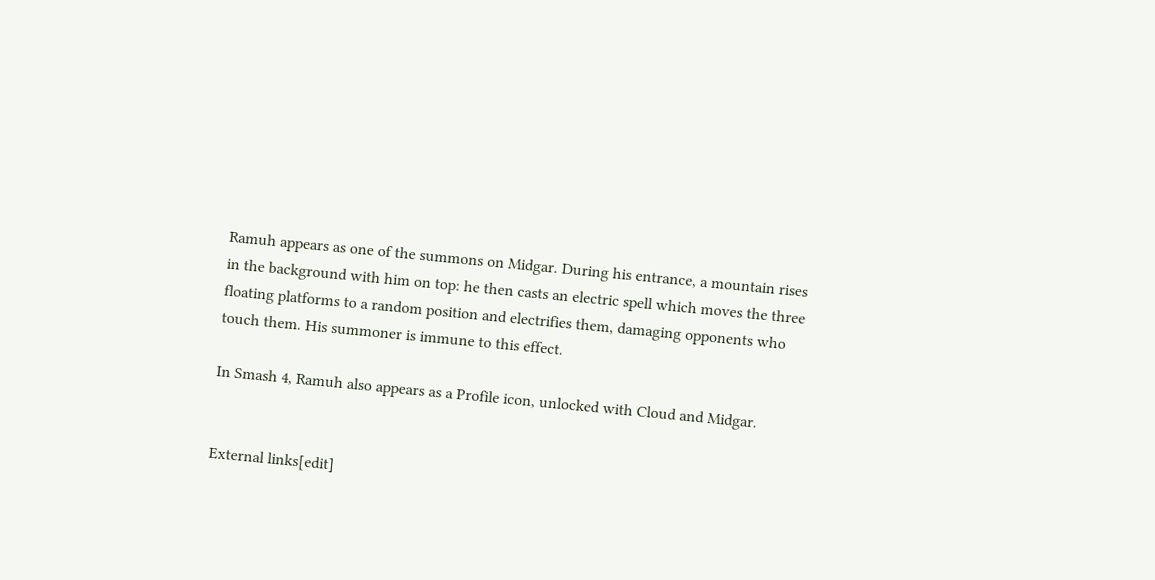Ramuh appears as one of the summons on Midgar. During his entrance, a mountain rises in the background with him on top: he then casts an electric spell which moves the three floating platforms to a random position and electrifies them, damaging opponents who touch them. His summoner is immune to this effect.

In Smash 4, Ramuh also appears as a Profile icon, unlocked with Cloud and Midgar.


External links[edit]